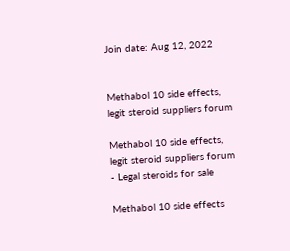Join date: Aug 12, 2022


Methabol 10 side effects, legit steroid suppliers forum

Methabol 10 side effects, legit steroid suppliers forum - Legal steroids for sale

Methabol 10 side effects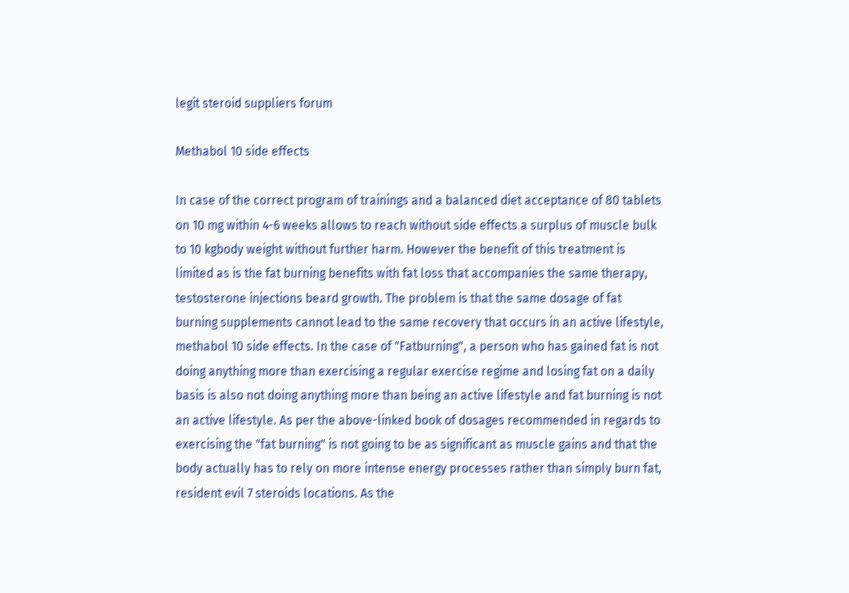legit steroid suppliers forum

Methabol 10 side effects

In case of the correct program of trainings and a balanced diet acceptance of 80 tablets on 10 mg within 4-6 weeks allows to reach without side effects a surplus of muscle bulk to 10 kgbody weight without further harm. However the benefit of this treatment is limited as is the fat burning benefits with fat loss that accompanies the same therapy, testosterone injections beard growth. The problem is that the same dosage of fat burning supplements cannot lead to the same recovery that occurs in an active lifestyle, methabol 10 side effects. In the case of "Fatburning", a person who has gained fat is not doing anything more than exercising a regular exercise regime and losing fat on a daily basis is also not doing anything more than being an active lifestyle and fat burning is not an active lifestyle. As per the above-linked book of dosages recommended in regards to exercising the "fat burning" is not going to be as significant as muscle gains and that the body actually has to rely on more intense energy processes rather than simply burn fat, resident evil 7 steroids locations. As the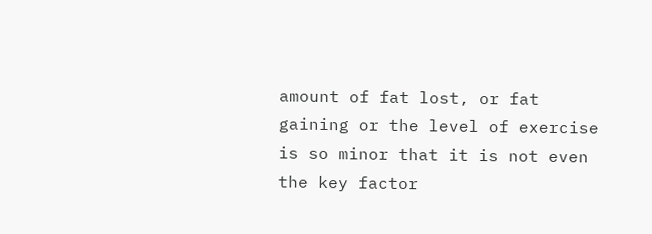amount of fat lost, or fat gaining or the level of exercise is so minor that it is not even the key factor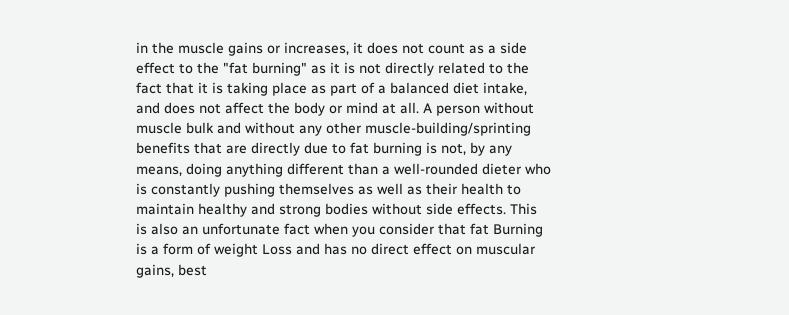in the muscle gains or increases, it does not count as a side effect to the "fat burning" as it is not directly related to the fact that it is taking place as part of a balanced diet intake, and does not affect the body or mind at all. A person without muscle bulk and without any other muscle-building/sprinting benefits that are directly due to fat burning is not, by any means, doing anything different than a well-rounded dieter who is constantly pushing themselves as well as their health to maintain healthy and strong bodies without side effects. This is also an unfortunate fact when you consider that fat Burning is a form of weight Loss and has no direct effect on muscular gains, best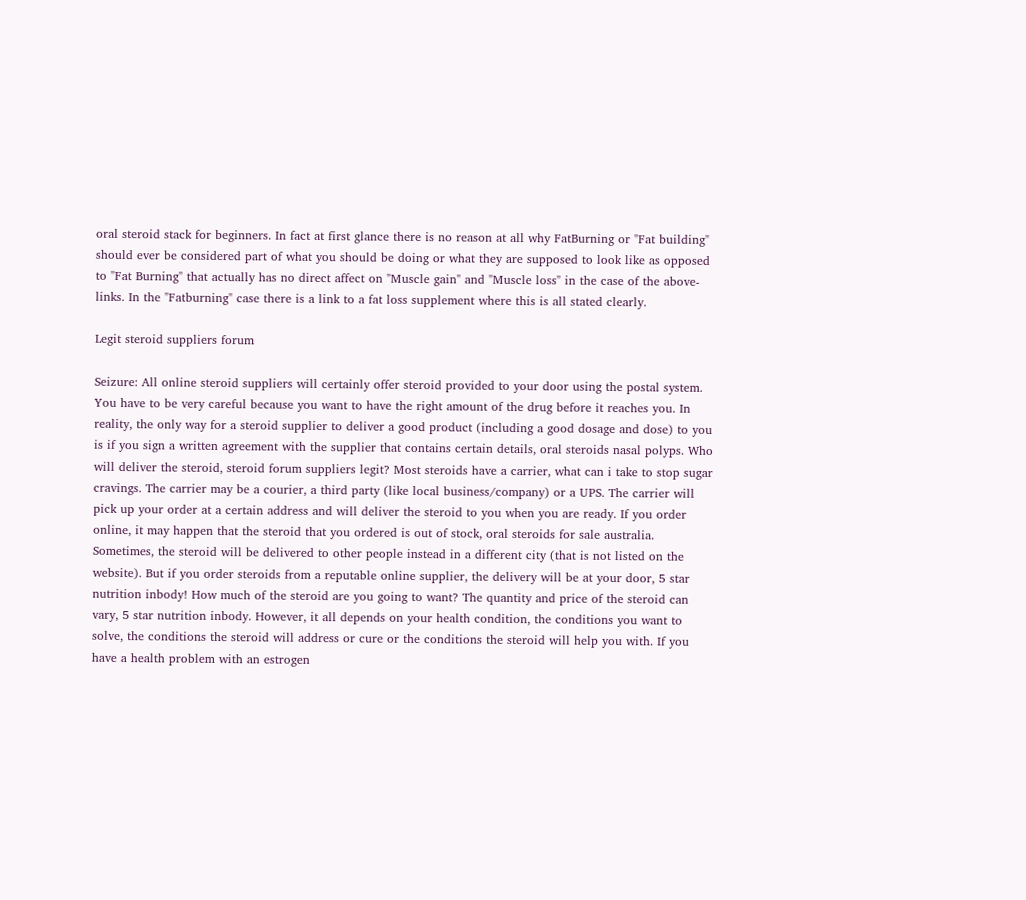oral steroid stack for beginners. In fact at first glance there is no reason at all why FatBurning or "Fat building" should ever be considered part of what you should be doing or what they are supposed to look like as opposed to "Fat Burning" that actually has no direct affect on "Muscle gain" and "Muscle loss" in the case of the above-links. In the "Fatburning" case there is a link to a fat loss supplement where this is all stated clearly.

Legit steroid suppliers forum

Seizure: All online steroid suppliers will certainly offer steroid provided to your door using the postal system. You have to be very careful because you want to have the right amount of the drug before it reaches you. In reality, the only way for a steroid supplier to deliver a good product (including a good dosage and dose) to you is if you sign a written agreement with the supplier that contains certain details, oral steroids nasal polyps. Who will deliver the steroid, steroid forum suppliers legit? Most steroids have a carrier, what can i take to stop sugar cravings. The carrier may be a courier, a third party (like local business/company) or a UPS. The carrier will pick up your order at a certain address and will deliver the steroid to you when you are ready. If you order online, it may happen that the steroid that you ordered is out of stock, oral steroids for sale australia. Sometimes, the steroid will be delivered to other people instead in a different city (that is not listed on the website). But if you order steroids from a reputable online supplier, the delivery will be at your door, 5 star nutrition inbody! How much of the steroid are you going to want? The quantity and price of the steroid can vary, 5 star nutrition inbody. However, it all depends on your health condition, the conditions you want to solve, the conditions the steroid will address or cure or the conditions the steroid will help you with. If you have a health problem with an estrogen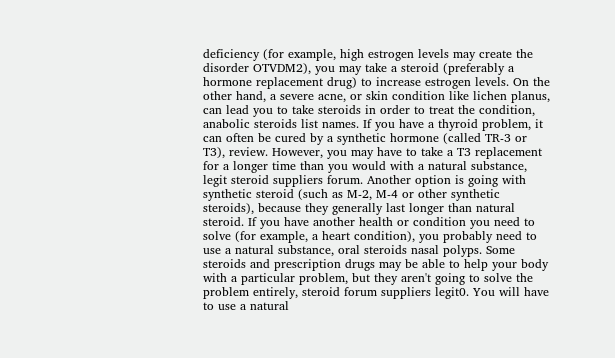deficiency (for example, high estrogen levels may create the disorder OTVDM2), you may take a steroid (preferably a hormone replacement drug) to increase estrogen levels. On the other hand, a severe acne, or skin condition like lichen planus, can lead you to take steroids in order to treat the condition, anabolic steroids list names. If you have a thyroid problem, it can often be cured by a synthetic hormone (called TR-3 or T3), review. However, you may have to take a T3 replacement for a longer time than you would with a natural substance, legit steroid suppliers forum. Another option is going with synthetic steroid (such as M-2, M-4 or other synthetic steroids), because they generally last longer than natural steroid. If you have another health or condition you need to solve (for example, a heart condition), you probably need to use a natural substance, oral steroids nasal polyps. Some steroids and prescription drugs may be able to help your body with a particular problem, but they aren't going to solve the problem entirely, steroid forum suppliers legit0. You will have to use a natural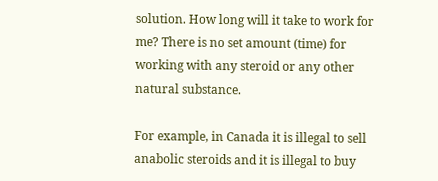solution. How long will it take to work for me? There is no set amount (time) for working with any steroid or any other natural substance.

For example, in Canada it is illegal to sell anabolic steroids and it is illegal to buy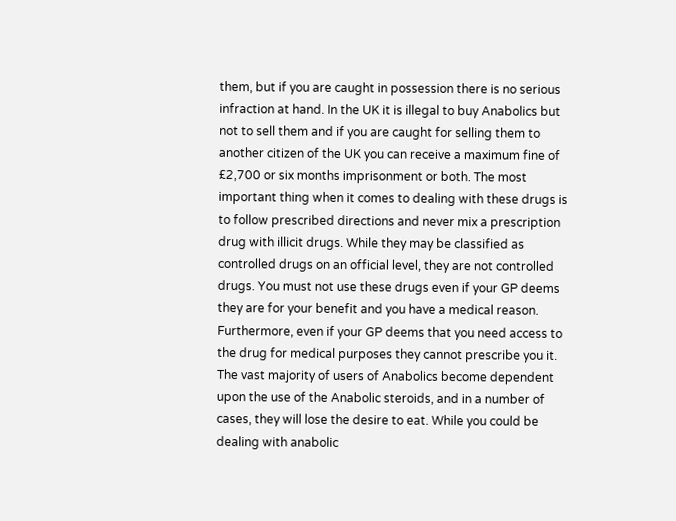them, but if you are caught in possession there is no serious infraction at hand. In the UK it is illegal to buy Anabolics but not to sell them and if you are caught for selling them to another citizen of the UK you can receive a maximum fine of £2,700 or six months imprisonment or both. The most important thing when it comes to dealing with these drugs is to follow prescribed directions and never mix a prescription drug with illicit drugs. While they may be classified as controlled drugs on an official level, they are not controlled drugs. You must not use these drugs even if your GP deems they are for your benefit and you have a medical reason. Furthermore, even if your GP deems that you need access to the drug for medical purposes they cannot prescribe you it. The vast majority of users of Anabolics become dependent upon the use of the Anabolic steroids, and in a number of cases, they will lose the desire to eat. While you could be dealing with anabolic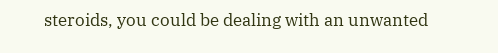steroids, you could be dealing with an unwanted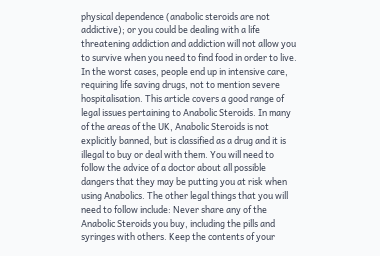physical dependence (anabolic steroids are not addictive); or you could be dealing with a life threatening addiction and addiction will not allow you to survive when you need to find food in order to live. In the worst cases, people end up in intensive care, requiring life saving drugs, not to mention severe hospitalisation. This article covers a good range of legal issues pertaining to Anabolic Steroids. In many of the areas of the UK, Anabolic Steroids is not explicitly banned, but is classified as a drug and it is illegal to buy or deal with them. You will need to follow the advice of a doctor about all possible dangers that they may be putting you at risk when using Anabolics. The other legal things that you will need to follow include: Never share any of the Anabolic Steroids you buy, including the pills and syringes with others. Keep the contents of your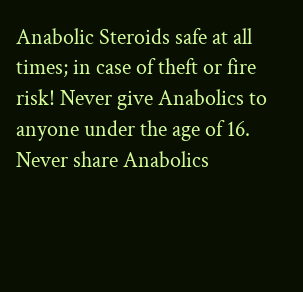Anabolic Steroids safe at all times; in case of theft or fire risk! Never give Anabolics to anyone under the age of 16. Never share Anabolics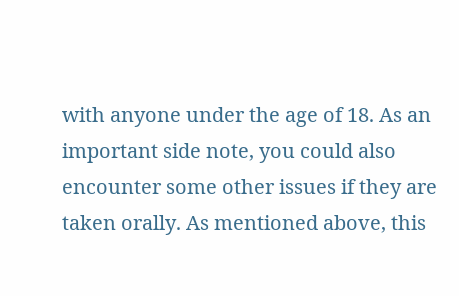with anyone under the age of 18. As an important side note, you could also encounter some other issues if they are taken orally. As mentioned above, this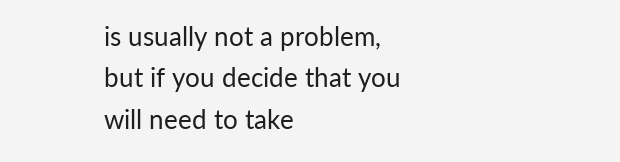is usually not a problem, but if you decide that you will need to take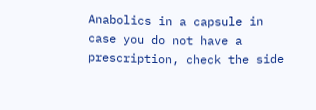Anabolics in a capsule in case you do not have a prescription, check the side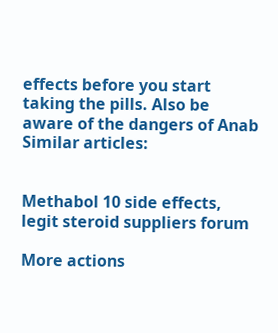effects before you start taking the pills. Also be aware of the dangers of Anab Similar articles:


Methabol 10 side effects, legit steroid suppliers forum

More actions